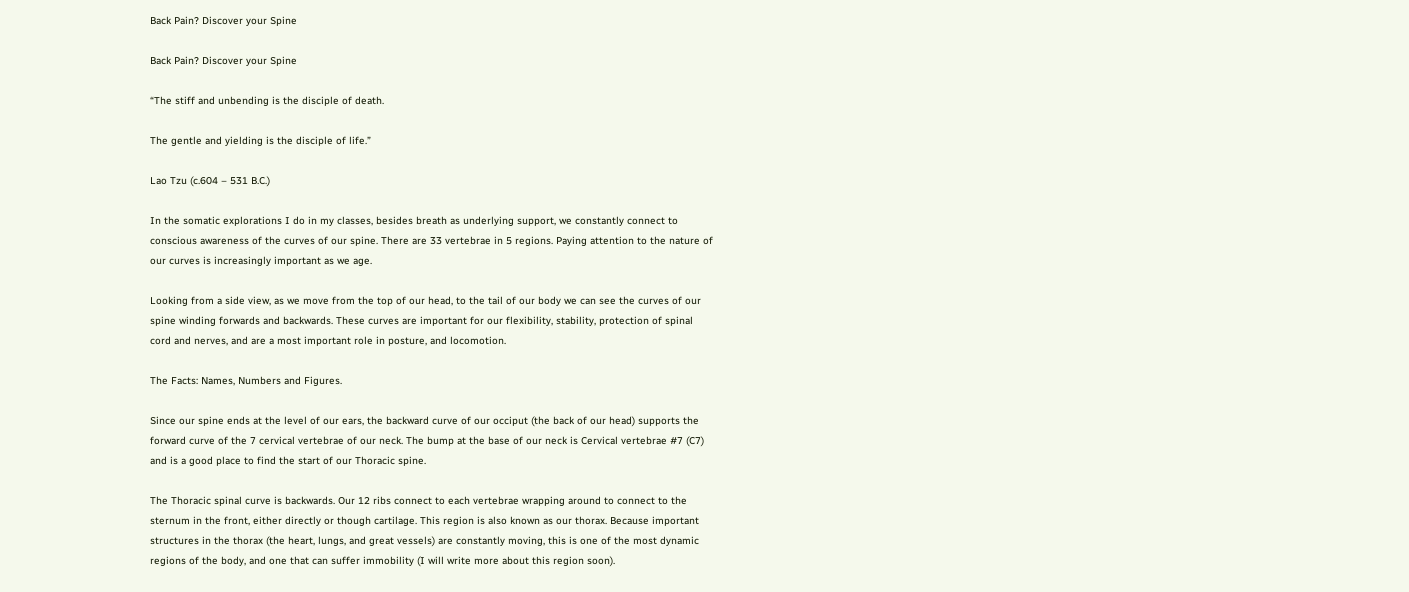Back Pain? Discover your Spine

Back Pain? Discover your Spine

“The stiff and unbending is the disciple of death.

The gentle and yielding is the disciple of life.”

Lao Tzu (c.604 – 531 B.C.)

In the somatic explorations I do in my classes, besides breath as underlying support, we constantly connect to conscious awareness of the curves of our spine. There are 33 vertebrae in 5 regions. Paying attention to the nature of our curves is increasingly important as we age.

Looking from a side view, as we move from the top of our head, to the tail of our body we can see the curves of our spine winding forwards and backwards. These curves are important for our flexibility, stability, protection of spinal cord and nerves, and are a most important role in posture, and locomotion.

The Facts: Names, Numbers and Figures.

Since our spine ends at the level of our ears, the backward curve of our occiput (the back of our head) supports the forward curve of the 7 cervical vertebrae of our neck. The bump at the base of our neck is Cervical vertebrae #7 (C7) and is a good place to find the start of our Thoracic spine.

The Thoracic spinal curve is backwards. Our 12 ribs connect to each vertebrae wrapping around to connect to the sternum in the front, either directly or though cartilage. This region is also known as our thorax. Because important structures in the thorax (the heart, lungs, and great vessels) are constantly moving, this is one of the most dynamic regions of the body, and one that can suffer immobility (I will write more about this region soon).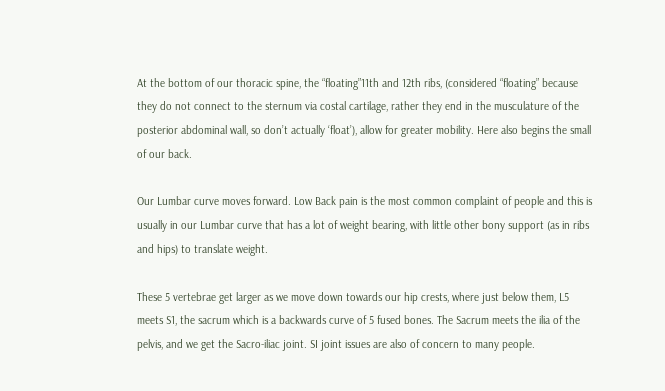At the bottom of our thoracic spine, the “floating”11th and 12th ribs, (considered “floating” because they do not connect to the sternum via costal cartilage, rather they end in the musculature of the posterior abdominal wall, so don’t actually ‘float’), allow for greater mobility. Here also begins the small of our back.

Our Lumbar curve moves forward. Low Back pain is the most common complaint of people and this is usually in our Lumbar curve that has a lot of weight bearing, with little other bony support (as in ribs and hips) to translate weight.

These 5 vertebrae get larger as we move down towards our hip crests, where just below them, L5 meets S1, the sacrum which is a backwards curve of 5 fused bones. The Sacrum meets the ilia of the pelvis, and we get the Sacro-iliac joint. SI joint issues are also of concern to many people.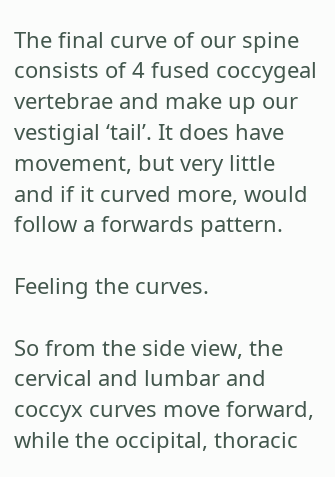The final curve of our spine consists of 4 fused coccygeal vertebrae and make up our vestigial ‘tail’. It does have movement, but very little and if it curved more, would follow a forwards pattern.

Feeling the curves.

So from the side view, the cervical and lumbar and coccyx curves move forward, while the occipital, thoracic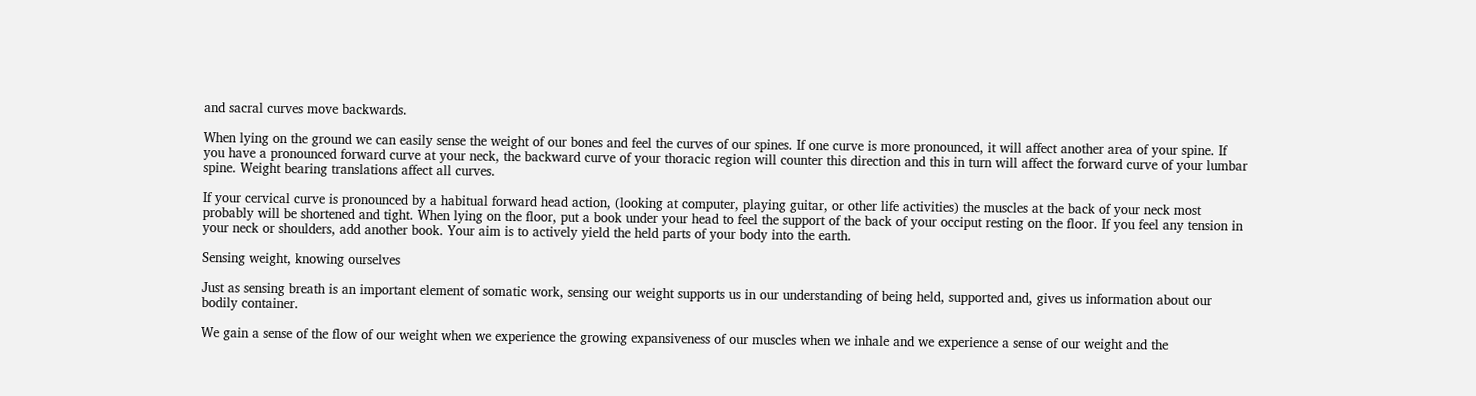and sacral curves move backwards.

When lying on the ground we can easily sense the weight of our bones and feel the curves of our spines. If one curve is more pronounced, it will affect another area of your spine. If you have a pronounced forward curve at your neck, the backward curve of your thoracic region will counter this direction and this in turn will affect the forward curve of your lumbar spine. Weight bearing translations affect all curves.

If your cervical curve is pronounced by a habitual forward head action, (looking at computer, playing guitar, or other life activities) the muscles at the back of your neck most probably will be shortened and tight. When lying on the floor, put a book under your head to feel the support of the back of your occiput resting on the floor. If you feel any tension in your neck or shoulders, add another book. Your aim is to actively yield the held parts of your body into the earth.

Sensing weight, knowing ourselves

Just as sensing breath is an important element of somatic work, sensing our weight supports us in our understanding of being held, supported and, gives us information about our bodily container.

We gain a sense of the flow of our weight when we experience the growing expansiveness of our muscles when we inhale and we experience a sense of our weight and the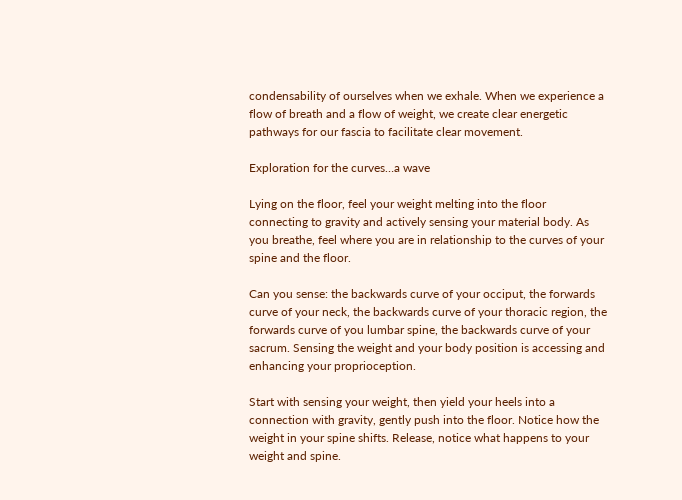condensability of ourselves when we exhale. When we experience a flow of breath and a flow of weight, we create clear energetic pathways for our fascia to facilitate clear movement.

Exploration for the curves…a wave

Lying on the floor, feel your weight melting into the floor connecting to gravity and actively sensing your material body. As you breathe, feel where you are in relationship to the curves of your spine and the floor.

Can you sense: the backwards curve of your occiput, the forwards curve of your neck, the backwards curve of your thoracic region, the forwards curve of you lumbar spine, the backwards curve of your sacrum. Sensing the weight and your body position is accessing and enhancing your proprioception.

Start with sensing your weight, then yield your heels into a connection with gravity, gently push into the floor. Notice how the weight in your spine shifts. Release, notice what happens to your weight and spine.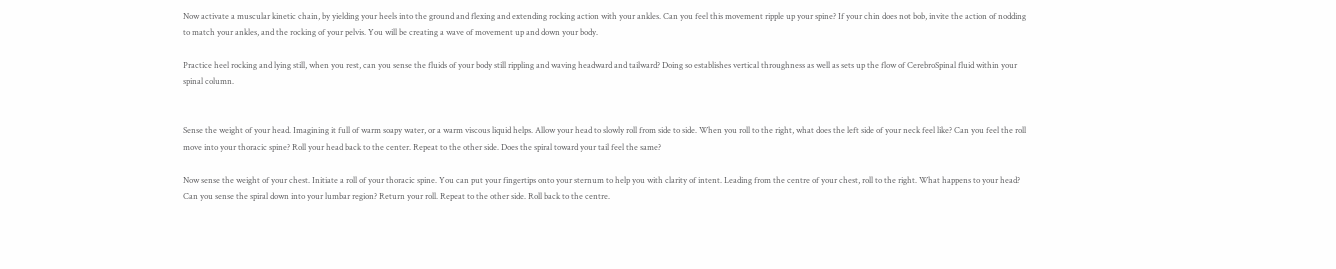Now activate a muscular kinetic chain, by yielding your heels into the ground and flexing and extending rocking action with your ankles. Can you feel this movement ripple up your spine? If your chin does not bob, invite the action of nodding to match your ankles, and the rocking of your pelvis. You will be creating a wave of movement up and down your body.

Practice heel rocking and lying still, when you rest, can you sense the fluids of your body still rippling and waving headward and tailward? Doing so establishes vertical throughness as well as sets up the flow of CerebroSpinal fluid within your spinal column.


Sense the weight of your head. Imagining it full of warm soapy water, or a warm viscous liquid helps. Allow your head to slowly roll from side to side. When you roll to the right, what does the left side of your neck feel like? Can you feel the roll move into your thoracic spine? Roll your head back to the center. Repeat to the other side. Does the spiral toward your tail feel the same?

Now sense the weight of your chest. Initiate a roll of your thoracic spine. You can put your fingertips onto your sternum to help you with clarity of intent. Leading from the centre of your chest, roll to the right. What happens to your head? Can you sense the spiral down into your lumbar region? Return your roll. Repeat to the other side. Roll back to the centre.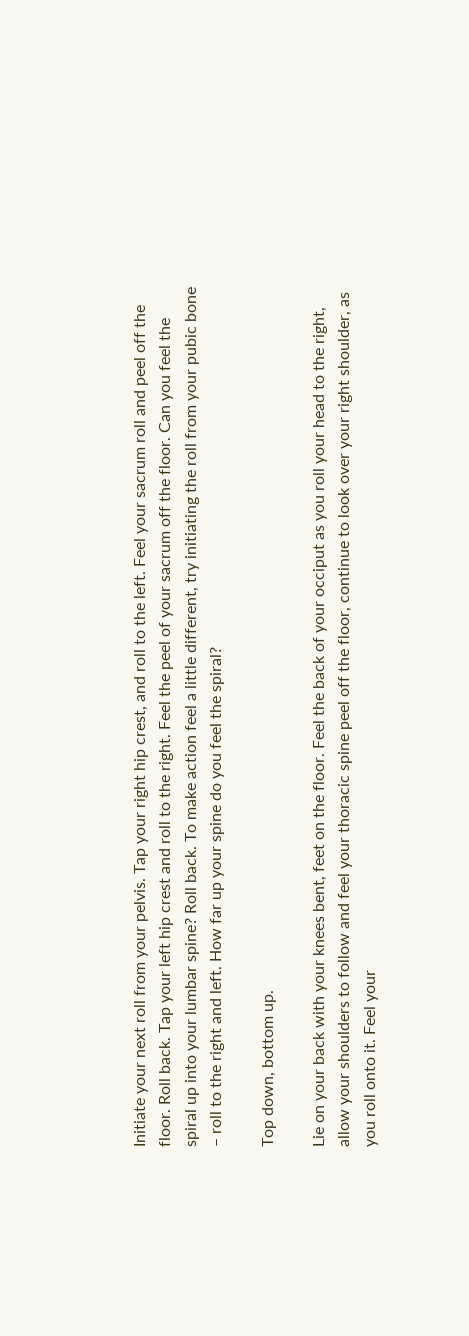Initiate your next roll from your pelvis. Tap your right hip crest, and roll to the left. Feel your sacrum roll and peel off the floor. Roll back. Tap your left hip crest and roll to the right. Feel the peel of your sacrum off the floor. Can you feel the spiral up into your lumbar spine? Roll back. To make action feel a little different, try initiating the roll from your pubic bone – roll to the right and left. How far up your spine do you feel the spiral?

Top down, bottom up.

Lie on your back with your knees bent, feet on the floor. Feel the back of your occiput as you roll your head to the right, allow your shoulders to follow and feel your thoracic spine peel off the floor, continue to look over your right shoulder, as you roll onto it. Feel your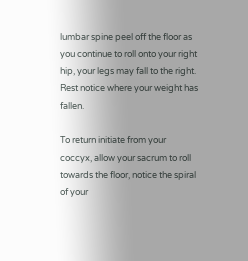lumbar spine peel off the floor as you continue to roll onto your right hip, your legs may fall to the right. Rest notice where your weight has fallen.

To return initiate from your coccyx, allow your sacrum to roll towards the floor, notice the spiral of your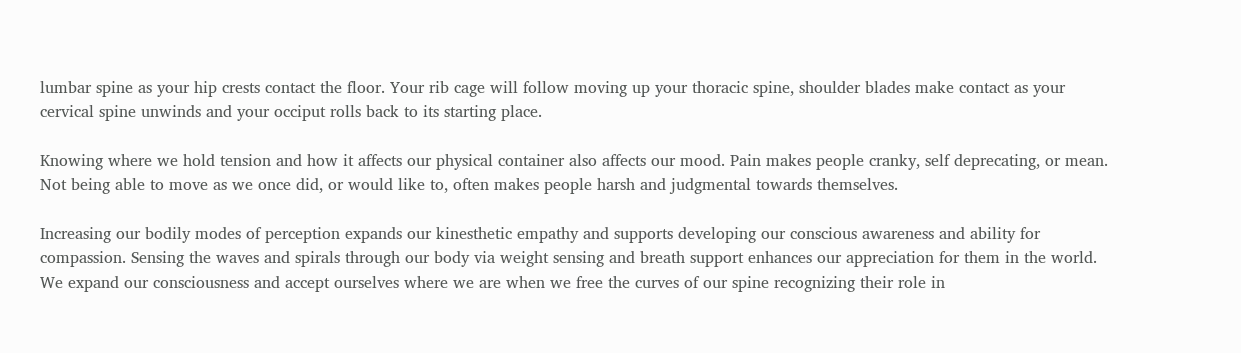lumbar spine as your hip crests contact the floor. Your rib cage will follow moving up your thoracic spine, shoulder blades make contact as your cervical spine unwinds and your occiput rolls back to its starting place.

Knowing where we hold tension and how it affects our physical container also affects our mood. Pain makes people cranky, self deprecating, or mean. Not being able to move as we once did, or would like to, often makes people harsh and judgmental towards themselves.

Increasing our bodily modes of perception expands our kinesthetic empathy and supports developing our conscious awareness and ability for compassion. Sensing the waves and spirals through our body via weight sensing and breath support enhances our appreciation for them in the world. We expand our consciousness and accept ourselves where we are when we free the curves of our spine recognizing their role in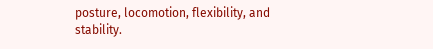posture, locomotion, flexibility, and stability.